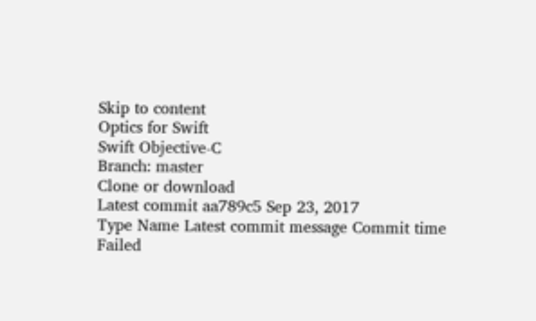Skip to content
Optics for Swift
Swift Objective-C
Branch: master
Clone or download
Latest commit aa789c5 Sep 23, 2017
Type Name Latest commit message Commit time
Failed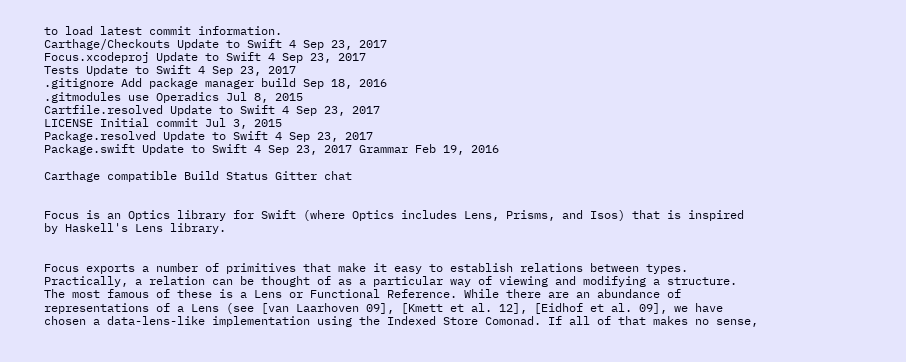to load latest commit information.
Carthage/Checkouts Update to Swift 4 Sep 23, 2017
Focus.xcodeproj Update to Swift 4 Sep 23, 2017
Tests Update to Swift 4 Sep 23, 2017
.gitignore Add package manager build Sep 18, 2016
.gitmodules use Operadics Jul 8, 2015
Cartfile.resolved Update to Swift 4 Sep 23, 2017
LICENSE Initial commit Jul 3, 2015
Package.resolved Update to Swift 4 Sep 23, 2017
Package.swift Update to Swift 4 Sep 23, 2017 Grammar Feb 19, 2016

Carthage compatible Build Status Gitter chat


Focus is an Optics library for Swift (where Optics includes Lens, Prisms, and Isos) that is inspired by Haskell's Lens library.


Focus exports a number of primitives that make it easy to establish relations between types. Practically, a relation can be thought of as a particular way of viewing and modifying a structure. The most famous of these is a Lens or Functional Reference. While there are an abundance of representations of a Lens (see [van Laarhoven 09], [Kmett et al. 12], [Eidhof et al. 09], we have chosen a data-lens-like implementation using the Indexed Store Comonad. If all of that makes no sense,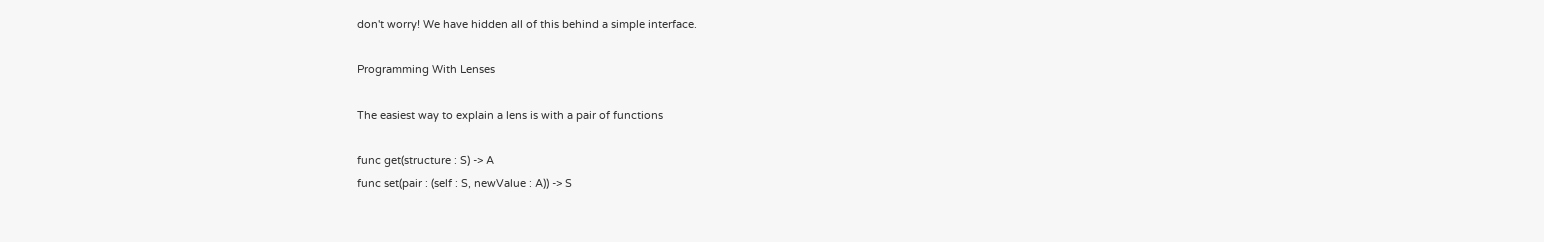don't worry! We have hidden all of this behind a simple interface.

Programming With Lenses

The easiest way to explain a lens is with a pair of functions

func get(structure : S) -> A
func set(pair : (self : S, newValue : A)) -> S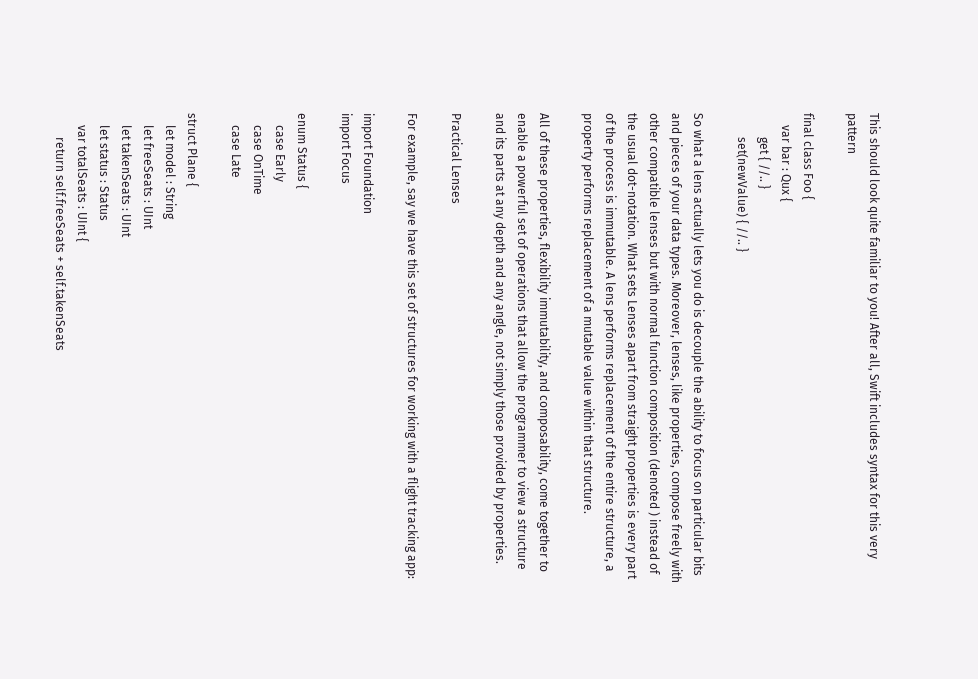This should look quite familiar to you! After all, Swift includes syntax for this very pattern

final class Foo {
    var bar : Qux {
        get { //.. }
        set(newValue) { //.. }

So what a lens actually lets you do is decouple the ability to focus on particular bits and pieces of your data types. Moreover, lenses, like properties, compose freely with other compatible lenses but with normal function composition (denoted ) instead of the usual dot-notation. What sets Lenses apart from straight properties is every part of the process is immutable. A lens performs replacement of the entire structure, a property performs replacement of a mutable value within that structure.

All of these properties, flexibility immutability, and composability, come together to enable a powerful set of operations that allow the programmer to view a structure and its parts at any depth and any angle, not simply those provided by properties.

Practical Lenses

For example, say we have this set of structures for working with a flight tracking app:

import Foundation
import Focus

enum Status {
    case Early
    case OnTime
    case Late

struct Plane {
    let model : String
    let freeSeats : UInt
    let takenSeats : UInt
    let status : Status
    var totalSeats : UInt {
        return self.freeSeats + self.takenSeats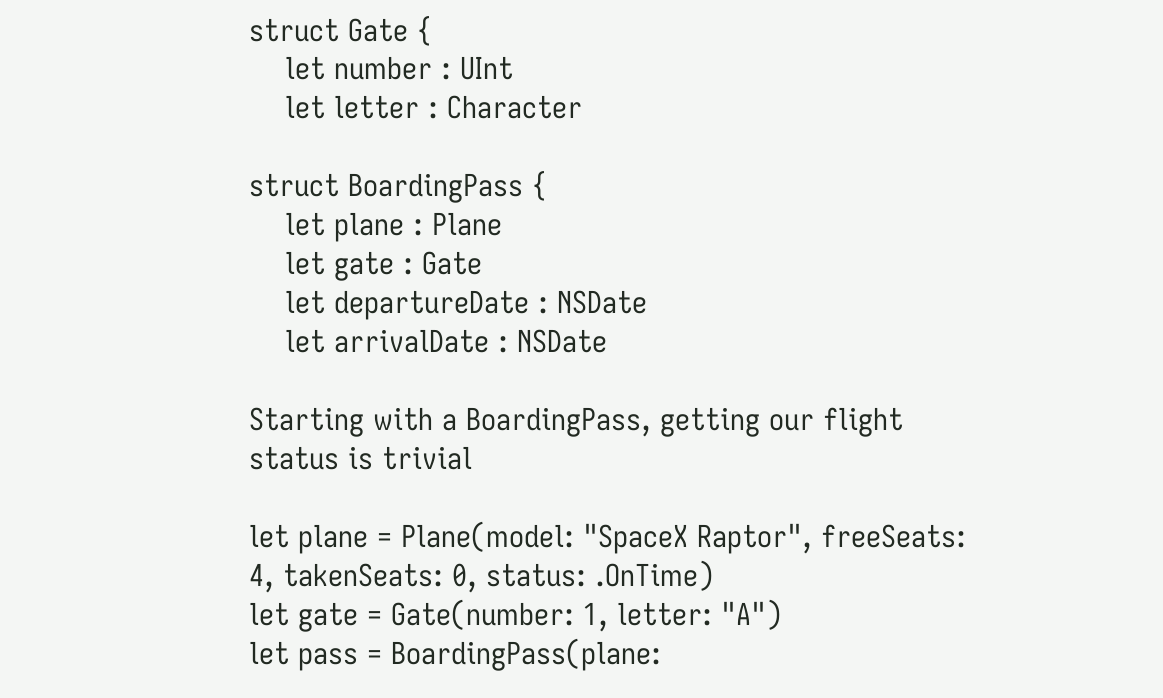struct Gate {
    let number : UInt
    let letter : Character

struct BoardingPass {
    let plane : Plane
    let gate : Gate
    let departureDate : NSDate
    let arrivalDate : NSDate

Starting with a BoardingPass, getting our flight status is trivial

let plane = Plane(model: "SpaceX Raptor", freeSeats: 4, takenSeats: 0, status: .OnTime)
let gate = Gate(number: 1, letter: "A")
let pass = BoardingPass(plane: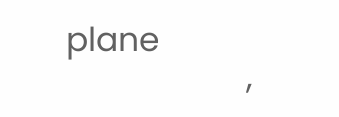plane
                    ,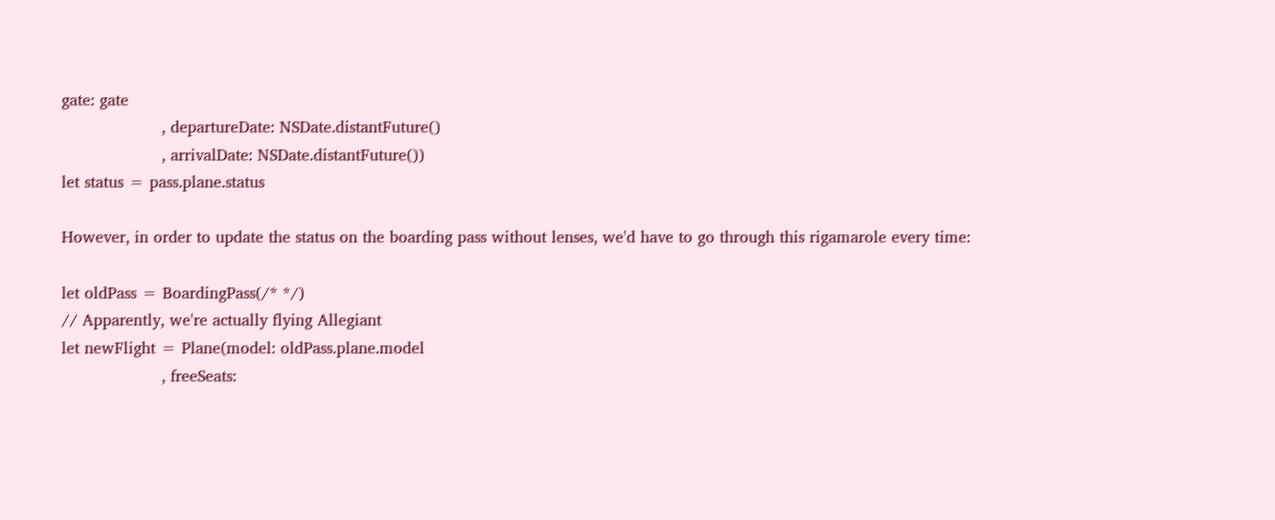gate: gate
                    , departureDate: NSDate.distantFuture()
                    , arrivalDate: NSDate.distantFuture())
let status = pass.plane.status

However, in order to update the status on the boarding pass without lenses, we'd have to go through this rigamarole every time:

let oldPass = BoardingPass(/* */)
// Apparently, we're actually flying Allegiant
let newFlight = Plane(model: oldPass.plane.model
                    , freeSeats: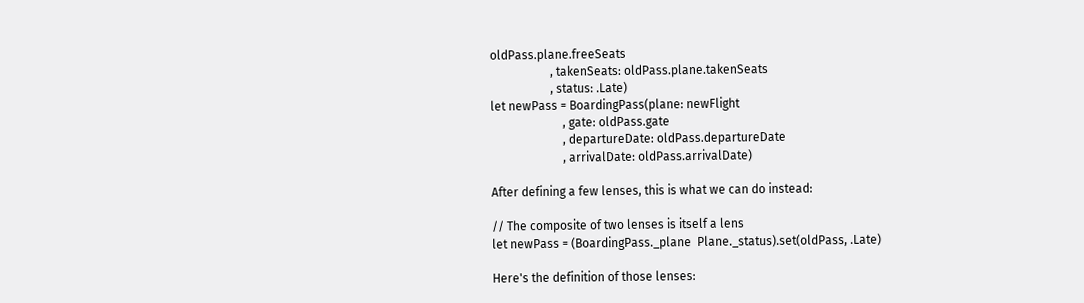oldPass.plane.freeSeats
                    , takenSeats: oldPass.plane.takenSeats
                    , status: .Late)
let newPass = BoardingPass(plane: newFlight
                        , gate: oldPass.gate
                        , departureDate: oldPass.departureDate
                        , arrivalDate: oldPass.arrivalDate)

After defining a few lenses, this is what we can do instead:

// The composite of two lenses is itself a lens
let newPass = (BoardingPass._plane  Plane._status).set(oldPass, .Late)

Here's the definition of those lenses: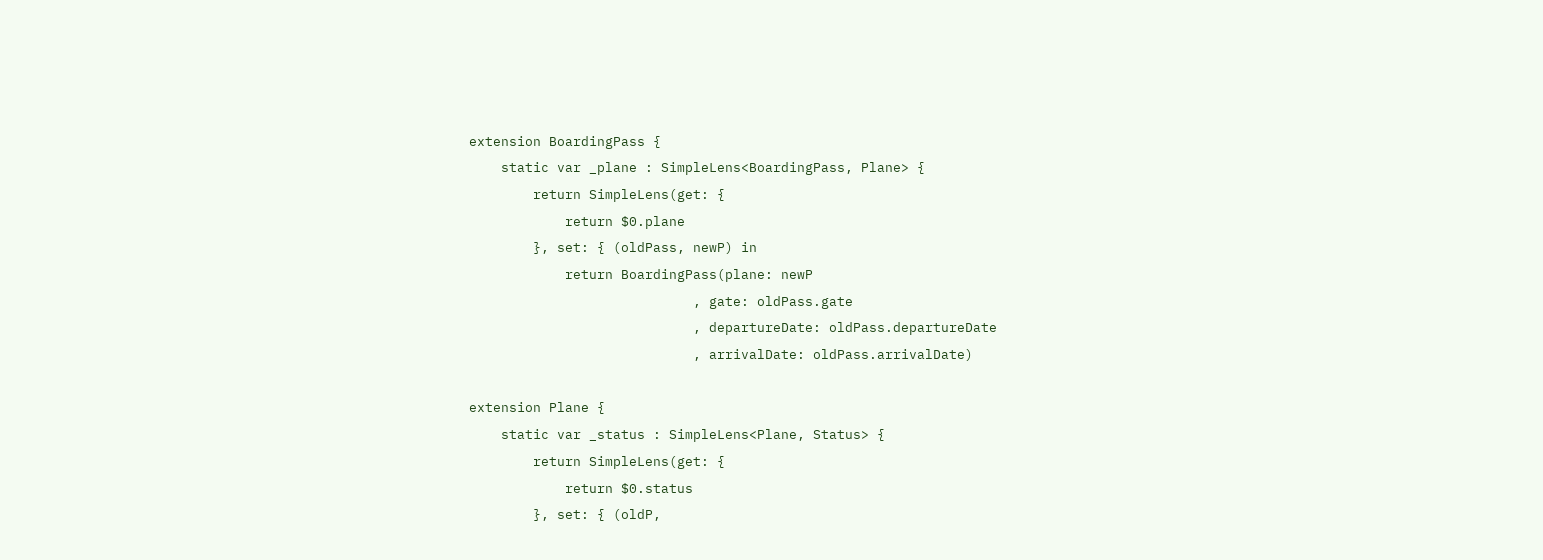extension BoardingPass {
    static var _plane : SimpleLens<BoardingPass, Plane> {
        return SimpleLens(get: {
            return $0.plane
        }, set: { (oldPass, newP) in
            return BoardingPass(plane: newP
                            , gate: oldPass.gate
                            , departureDate: oldPass.departureDate
                            , arrivalDate: oldPass.arrivalDate)

extension Plane {
    static var _status : SimpleLens<Plane, Status> {
        return SimpleLens(get: {
            return $0.status
        }, set: { (oldP,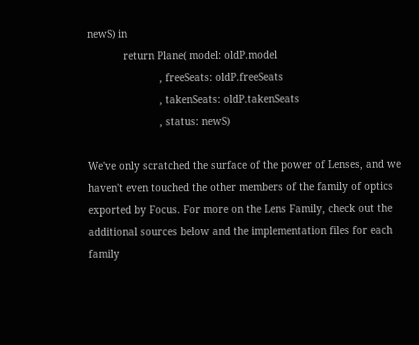newS) in
            return Plane( model: oldP.model
                        , freeSeats: oldP.freeSeats
                        , takenSeats: oldP.takenSeats
                        , status: newS)

We've only scratched the surface of the power of Lenses, and we haven't even touched the other members of the family of optics exported by Focus. For more on the Lens Family, check out the additional sources below and the implementation files for each family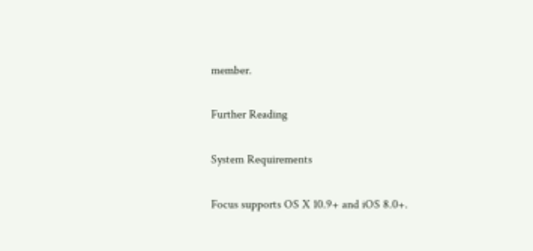member.

Further Reading

System Requirements

Focus supports OS X 10.9+ and iOS 8.0+.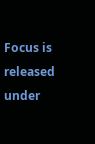Focus is released under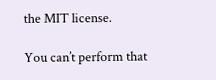the MIT license.

You can’t perform that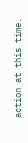action at this time.